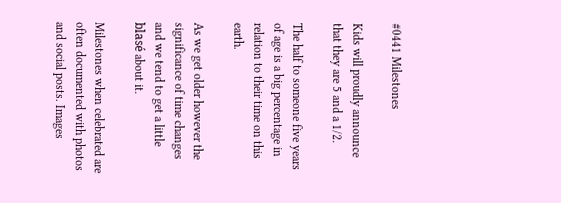#0441 Milestones

Kids will proudly announce that they are 5 and a 1/2.

The half to someone five years of age is a big percentage in relation to their time on this earth.

As we get older however the significance of time changes and we tend to get a little blasé about it.

Milestones when celebrated are often documented with photos and social posts. Images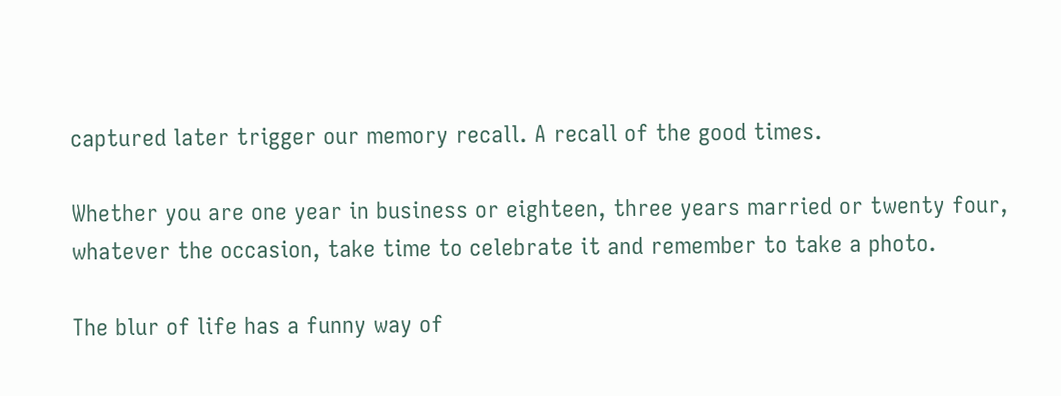captured later trigger our memory recall. A recall of the good times.

Whether you are one year in business or eighteen, three years married or twenty four, whatever the occasion, take time to celebrate it and remember to take a photo.

The blur of life has a funny way of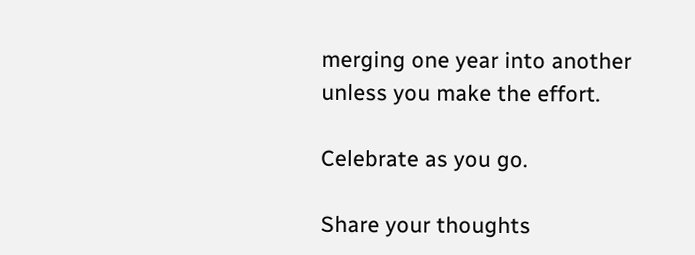merging one year into another unless you make the effort.

Celebrate as you go.

Share your thoughts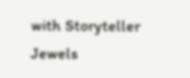with Storyteller Jewels